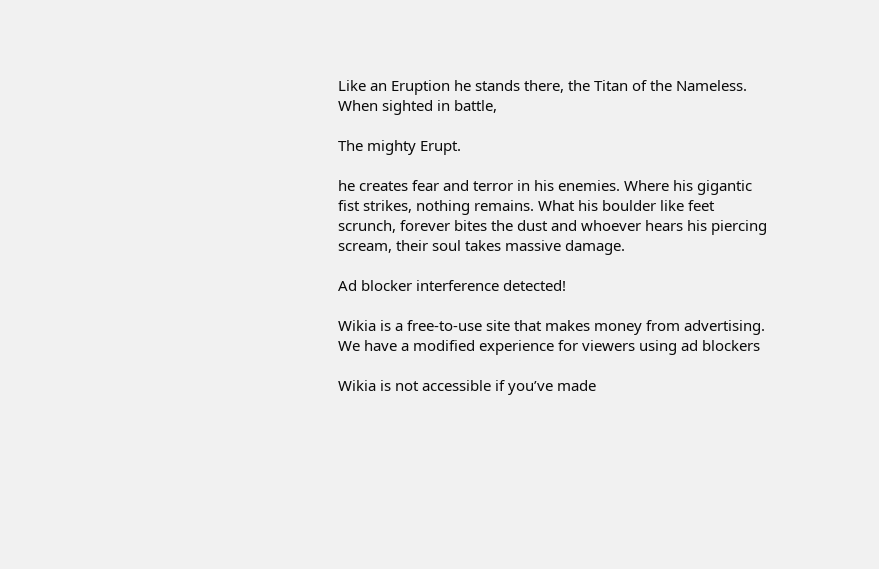Like an Eruption he stands there, the Titan of the Nameless. When sighted in battle,

The mighty Erupt.

he creates fear and terror in his enemies. Where his gigantic fist strikes, nothing remains. What his boulder like feet scrunch, forever bites the dust and whoever hears his piercing scream, their soul takes massive damage.

Ad blocker interference detected!

Wikia is a free-to-use site that makes money from advertising. We have a modified experience for viewers using ad blockers

Wikia is not accessible if you’ve made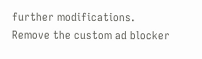further modifications. Remove the custom ad blocker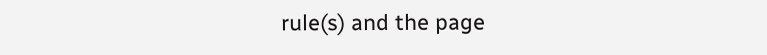rule(s) and the page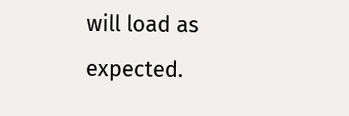will load as expected.